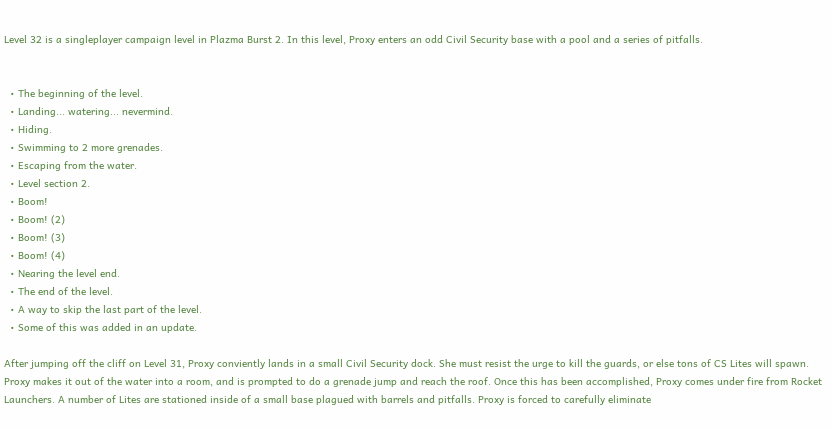Level 32 is a singleplayer campaign level in Plazma Burst 2. In this level, Proxy enters an odd Civil Security base with a pool and a series of pitfalls.


  • The beginning of the level.
  • Landing... watering... nevermind.
  • Hiding.
  • Swimming to 2 more grenades.
  • Escaping from the water.
  • Level section 2.
  • Boom!
  • Boom! (2)
  • Boom! (3)
  • Boom! (4)
  • Nearing the level end.
  • The end of the level.
  • A way to skip the last part of the level.
  • Some of this was added in an update.

After jumping off the cliff on Level 31, Proxy conviently lands in a small Civil Security dock. She must resist the urge to kill the guards, or else tons of CS Lites will spawn. Proxy makes it out of the water into a room, and is prompted to do a grenade jump and reach the roof. Once this has been accomplished, Proxy comes under fire from Rocket Launchers. A number of Lites are stationed inside of a small base plagued with barrels and pitfalls. Proxy is forced to carefully eliminate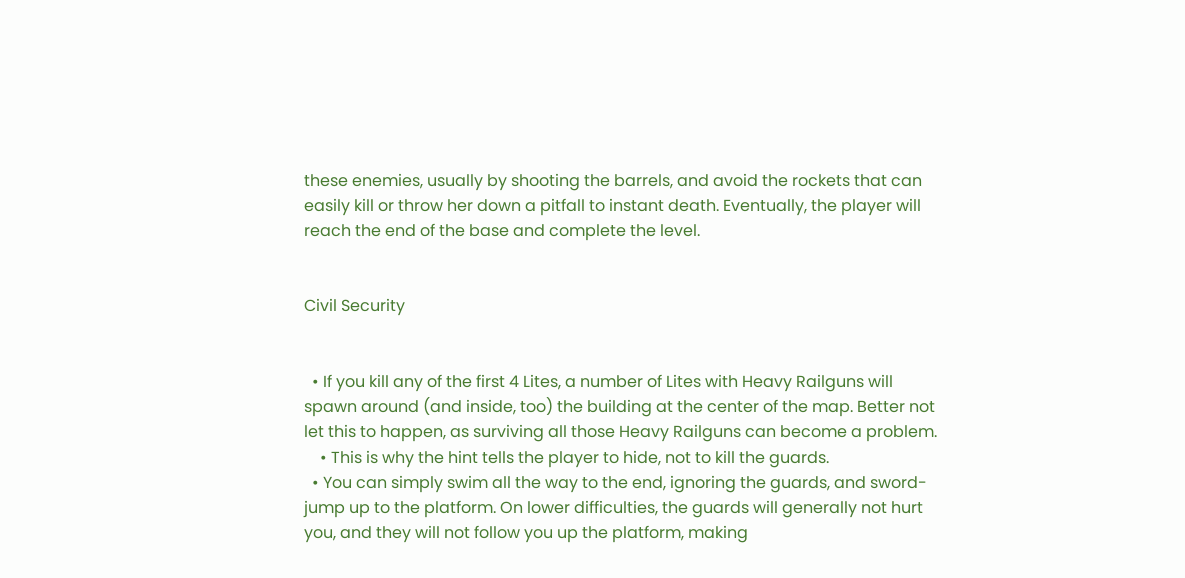these enemies, usually by shooting the barrels, and avoid the rockets that can easily kill or throw her down a pitfall to instant death. Eventually, the player will reach the end of the base and complete the level.


Civil Security


  • If you kill any of the first 4 Lites, a number of Lites with Heavy Railguns will spawn around (and inside, too) the building at the center of the map. Better not let this to happen, as surviving all those Heavy Railguns can become a problem.
    • This is why the hint tells the player to hide, not to kill the guards.
  • You can simply swim all the way to the end, ignoring the guards, and sword-jump up to the platform. On lower difficulties, the guards will generally not hurt you, and they will not follow you up the platform, making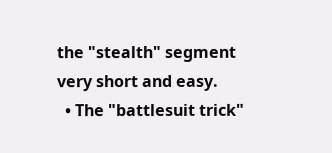the "stealth" segment very short and easy.
  • The "battlesuit trick"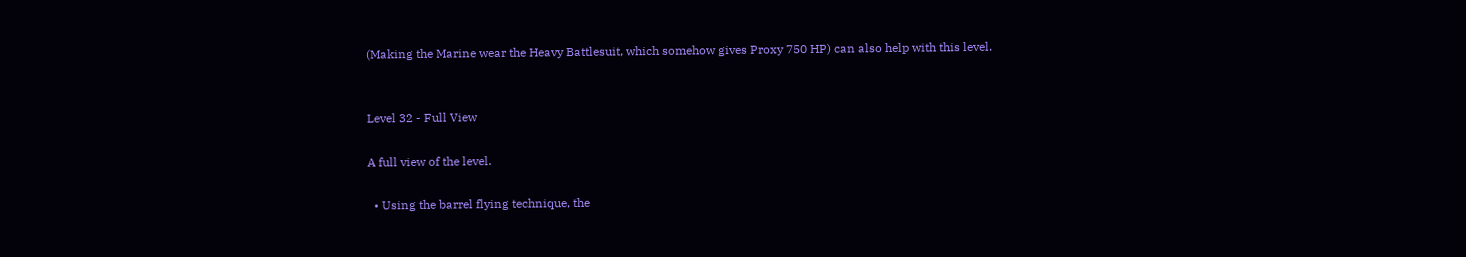(Making the Marine wear the Heavy Battlesuit, which somehow gives Proxy 750 HP) can also help with this level.


Level 32 - Full View

A full view of the level.

  • Using the barrel flying technique, the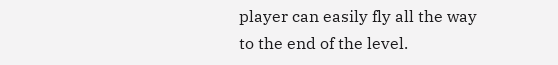player can easily fly all the way to the end of the level.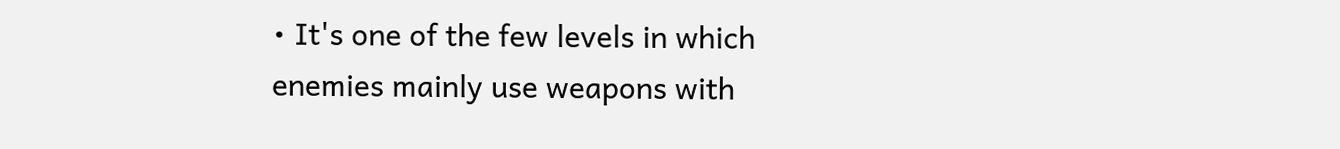• It's one of the few levels in which enemies mainly use weapons with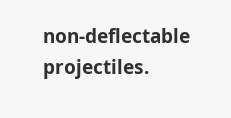non-deflectable projectiles.